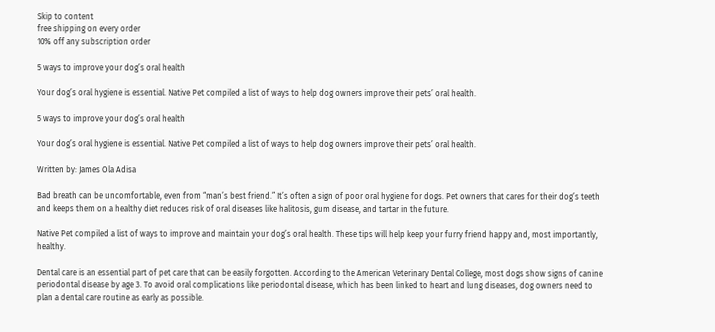Skip to content
free shipping on every order
10% off any subscription order

5 ways to improve your dog’s oral health

Your dog’s oral hygiene is essential. Native Pet compiled a list of ways to help dog owners improve their pets’ oral health.

5 ways to improve your dog’s oral health

Your dog’s oral hygiene is essential. Native Pet compiled a list of ways to help dog owners improve their pets’ oral health.

Written by: James Ola Adisa

Bad breath can be uncomfortable, even from “man’s best friend.” It’s often a sign of poor oral hygiene for dogs. Pet owners that cares for their dog’s teeth and keeps them on a healthy diet reduces risk of oral diseases like halitosis, gum disease, and tartar in the future.

Native Pet compiled a list of ways to improve and maintain your dog’s oral health. These tips will help keep your furry friend happy and, most importantly, healthy.

Dental care is an essential part of pet care that can be easily forgotten. According to the American Veterinary Dental College, most dogs show signs of canine periodontal disease by age 3. To avoid oral complications like periodontal disease, which has been linked to heart and lung diseases, dog owners need to plan a dental care routine as early as possible.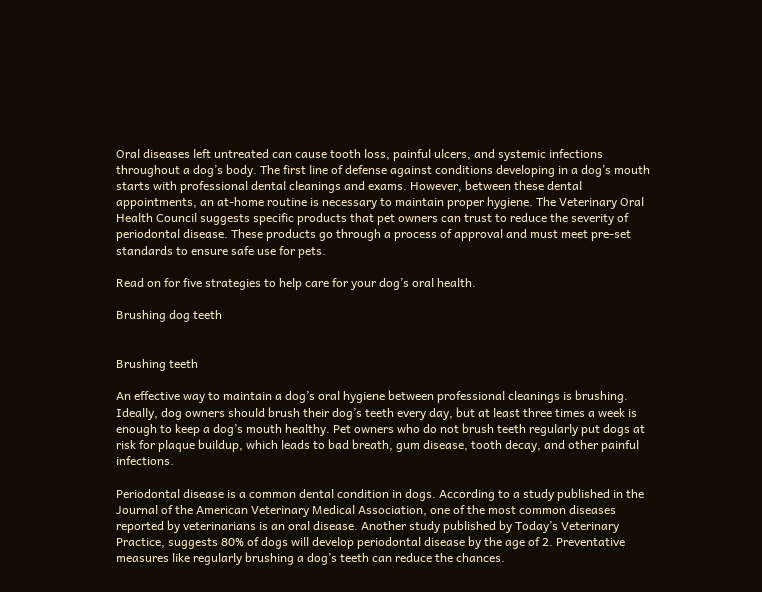Oral diseases left untreated can cause tooth loss, painful ulcers, and systemic infections throughout a dog’s body. The first line of defense against conditions developing in a dog’s mouth starts with professional dental cleanings and exams. However, between these dental appointments, an at-home routine is necessary to maintain proper hygiene. The Veterinary Oral Health Council suggests specific products that pet owners can trust to reduce the severity of periodontal disease. These products go through a process of approval and must meet pre-set standards to ensure safe use for pets.

Read on for five strategies to help care for your dog’s oral health.

Brushing dog teeth


Brushing teeth

An effective way to maintain a dog’s oral hygiene between professional cleanings is brushing. Ideally, dog owners should brush their dog’s teeth every day, but at least three times a week is enough to keep a dog’s mouth healthy. Pet owners who do not brush teeth regularly put dogs at risk for plaque buildup, which leads to bad breath, gum disease, tooth decay, and other painful infections.

Periodontal disease is a common dental condition in dogs. According to a study published in the Journal of the American Veterinary Medical Association, one of the most common diseases reported by veterinarians is an oral disease. Another study published by Today’s Veterinary Practice, suggests 80% of dogs will develop periodontal disease by the age of 2. Preventative measures like regularly brushing a dog’s teeth can reduce the chances.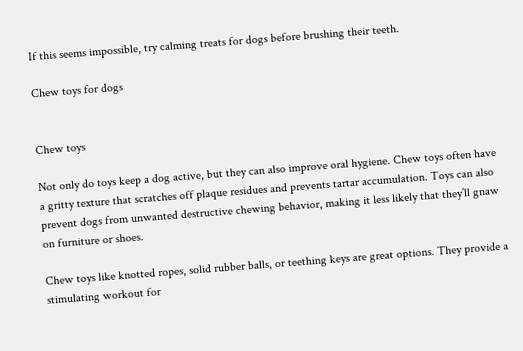If this seems impossible, try calming treats for dogs before brushing their teeth.

Chew toys for dogs


Chew toys

Not only do toys keep a dog active, but they can also improve oral hygiene. Chew toys often have a gritty texture that scratches off plaque residues and prevents tartar accumulation. Toys can also prevent dogs from unwanted destructive chewing behavior, making it less likely that they’ll gnaw on furniture or shoes.

Chew toys like knotted ropes, solid rubber balls, or teething keys are great options. They provide a stimulating workout for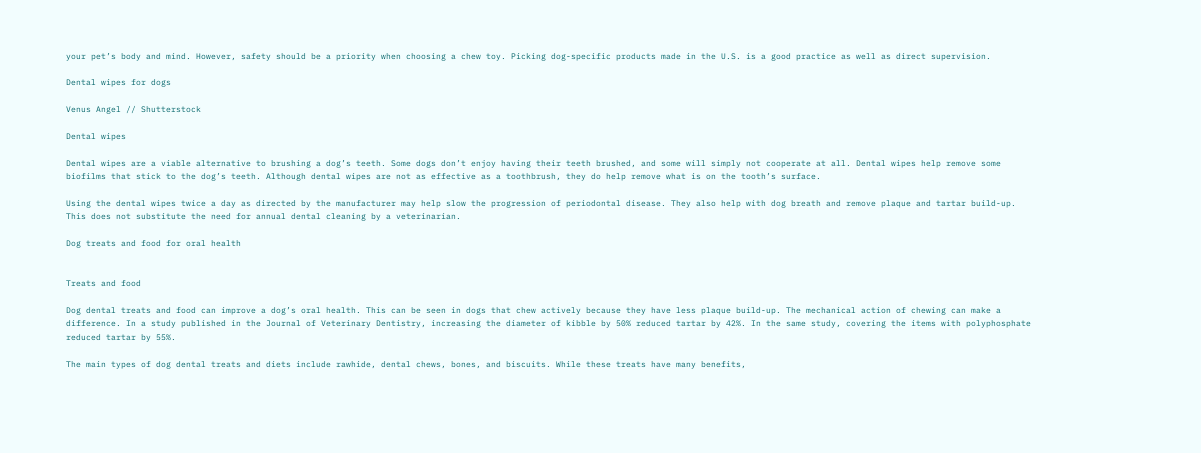your pet’s body and mind. However, safety should be a priority when choosing a chew toy. Picking dog-specific products made in the U.S. is a good practice as well as direct supervision.

Dental wipes for dogs

Venus Angel // Shutterstock

Dental wipes

Dental wipes are a viable alternative to brushing a dog’s teeth. Some dogs don’t enjoy having their teeth brushed, and some will simply not cooperate at all. Dental wipes help remove some biofilms that stick to the dog’s teeth. Although dental wipes are not as effective as a toothbrush, they do help remove what is on the tooth’s surface.

Using the dental wipes twice a day as directed by the manufacturer may help slow the progression of periodontal disease. They also help with dog breath and remove plaque and tartar build-up. This does not substitute the need for annual dental cleaning by a veterinarian.

Dog treats and food for oral health


Treats and food

Dog dental treats and food can improve a dog’s oral health. This can be seen in dogs that chew actively because they have less plaque build-up. The mechanical action of chewing can make a difference. In a study published in the Journal of Veterinary Dentistry, increasing the diameter of kibble by 50% reduced tartar by 42%. In the same study, covering the items with polyphosphate reduced tartar by 55%.

The main types of dog dental treats and diets include rawhide, dental chews, bones, and biscuits. While these treats have many benefits,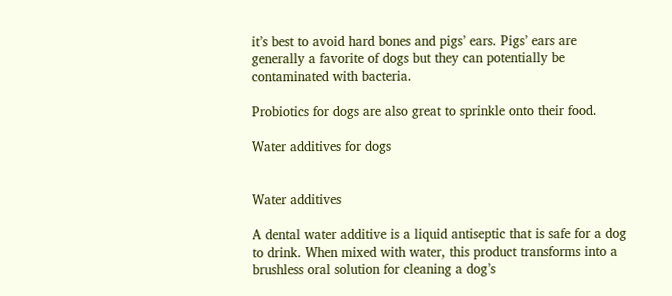it’s best to avoid hard bones and pigs’ ears. Pigs’ ears are generally a favorite of dogs but they can potentially be contaminated with bacteria.

Probiotics for dogs are also great to sprinkle onto their food.

Water additives for dogs


Water additives

A dental water additive is a liquid antiseptic that is safe for a dog to drink. When mixed with water, this product transforms into a brushless oral solution for cleaning a dog’s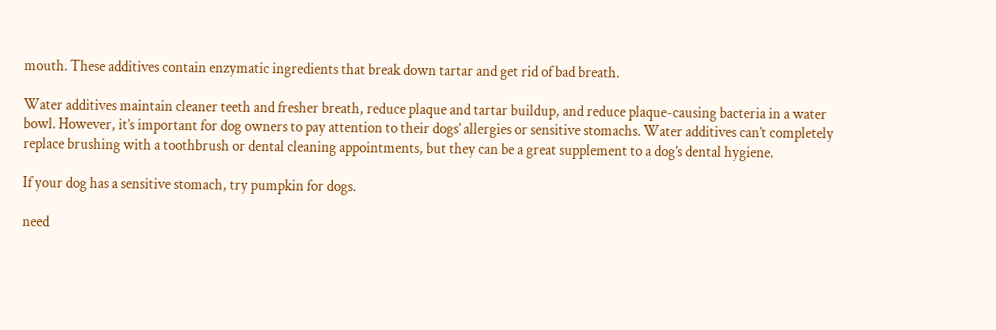mouth. These additives contain enzymatic ingredients that break down tartar and get rid of bad breath.

Water additives maintain cleaner teeth and fresher breath, reduce plaque and tartar buildup, and reduce plaque-causing bacteria in a water bowl. However, it’s important for dog owners to pay attention to their dogs’ allergies or sensitive stomachs. Water additives can’t completely replace brushing with a toothbrush or dental cleaning appointments, but they can be a great supplement to a dog’s dental hygiene.

If your dog has a sensitive stomach, try pumpkin for dogs.

need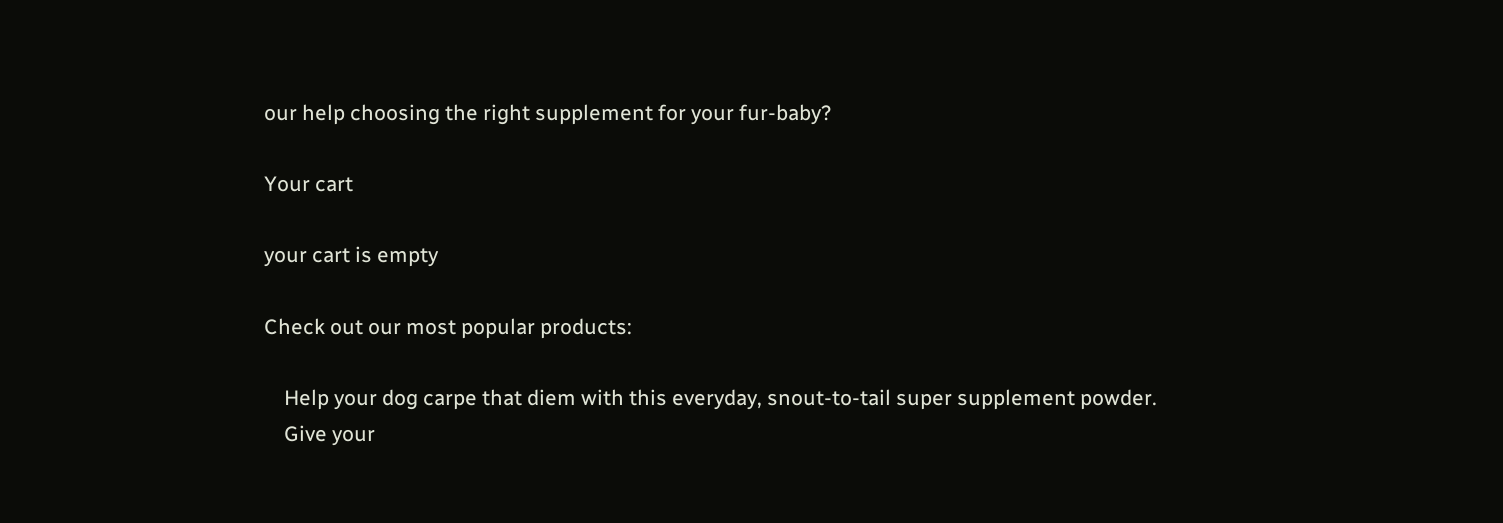our help choosing the right supplement for your fur-baby?

Your cart

your cart is empty

Check out our most popular products:

    Help your dog carpe that diem with this everyday, snout-to-tail super supplement powder.
    Give your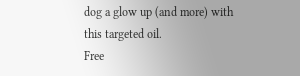dog a glow up (and more) with this targeted oil.
Free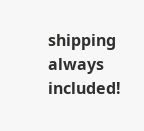shipping always included!